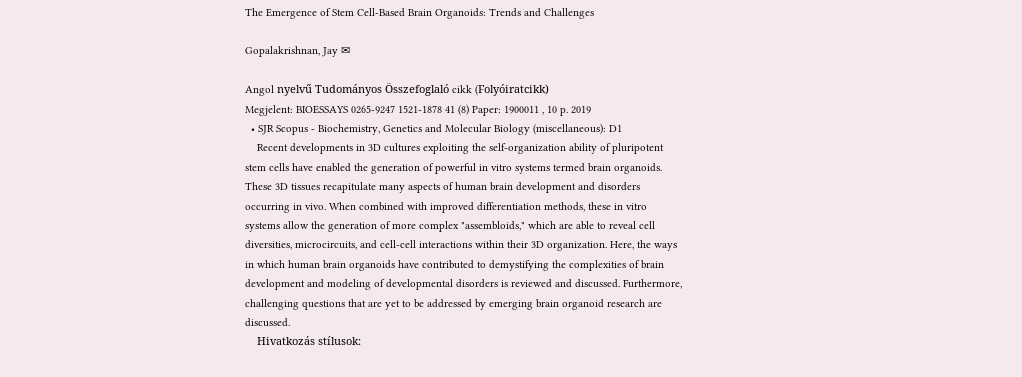The Emergence of Stem Cell-Based Brain Organoids: Trends and Challenges

Gopalakrishnan, Jay ✉

Angol nyelvű Tudományos Összefoglaló cikk (Folyóiratcikk)
Megjelent: BIOESSAYS 0265-9247 1521-1878 41 (8) Paper: 1900011 , 10 p. 2019
  • SJR Scopus - Biochemistry, Genetics and Molecular Biology (miscellaneous): D1
    Recent developments in 3D cultures exploiting the self-organization ability of pluripotent stem cells have enabled the generation of powerful in vitro systems termed brain organoids. These 3D tissues recapitulate many aspects of human brain development and disorders occurring in vivo. When combined with improved differentiation methods, these in vitro systems allow the generation of more complex "assembloids," which are able to reveal cell diversities, microcircuits, and cell-cell interactions within their 3D organization. Here, the ways in which human brain organoids have contributed to demystifying the complexities of brain development and modeling of developmental disorders is reviewed and discussed. Furthermore, challenging questions that are yet to be addressed by emerging brain organoid research are discussed.
    Hivatkozás stílusok: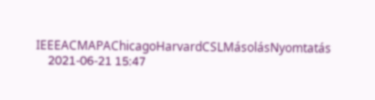IEEEACMAPAChicagoHarvardCSLMásolásNyomtatás
    2021-06-21 15:47